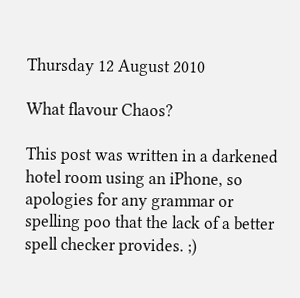Thursday 12 August 2010

What flavour Chaos?

This post was written in a darkened hotel room using an iPhone, so apologies for any grammar or spelling poo that the lack of a better spell checker provides. ;)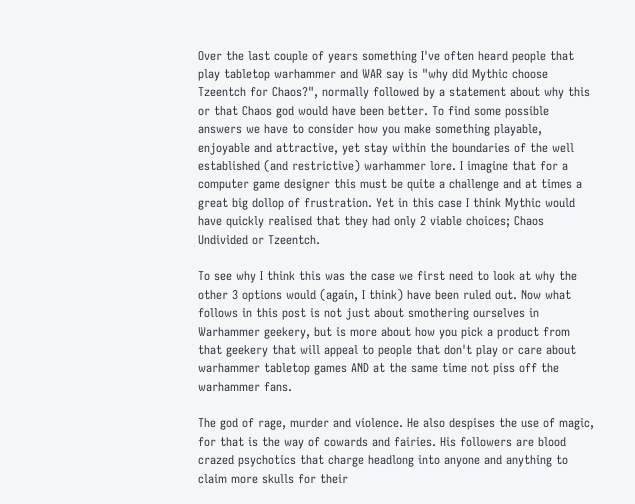Over the last couple of years something I've often heard people that play tabletop warhammer and WAR say is "why did Mythic choose Tzeentch for Chaos?", normally followed by a statement about why this or that Chaos god would have been better. To find some possible answers we have to consider how you make something playable, enjoyable and attractive, yet stay within the boundaries of the well established (and restrictive) warhammer lore. I imagine that for a computer game designer this must be quite a challenge and at times a great big dollop of frustration. Yet in this case I think Mythic would have quickly realised that they had only 2 viable choices; Chaos Undivided or Tzeentch.

To see why I think this was the case we first need to look at why the other 3 options would (again, I think) have been ruled out. Now what follows in this post is not just about smothering ourselves in Warhammer geekery, but is more about how you pick a product from that geekery that will appeal to people that don't play or care about warhammer tabletop games AND at the same time not piss off the warhammer fans.

The god of rage, murder and violence. He also despises the use of magic, for that is the way of cowards and fairies. His followers are blood crazed psychotics that charge headlong into anyone and anything to claim more skulls for their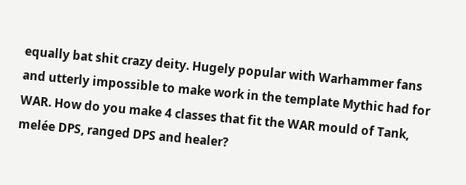equally bat shit crazy deity. Hugely popular with Warhammer fans and utterly impossible to make work in the template Mythic had for WAR. How do you make 4 classes that fit the WAR mould of Tank, melée DPS, ranged DPS and healer?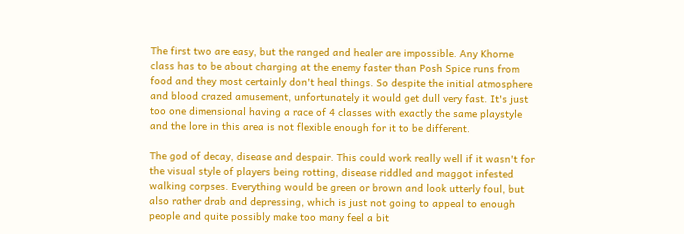The first two are easy, but the ranged and healer are impossible. Any Khorne class has to be about charging at the enemy faster than Posh Spice runs from food and they most certainly don't heal things. So despite the initial atmosphere and blood crazed amusement, unfortunately it would get dull very fast. It's just too one dimensional having a race of 4 classes with exactly the same playstyle and the lore in this area is not flexible enough for it to be different.

The god of decay, disease and despair. This could work really well if it wasn't for the visual style of players being rotting, disease riddled and maggot infested walking corpses. Everything would be green or brown and look utterly foul, but also rather drab and depressing, which is just not going to appeal to enough people and quite possibly make too many feel a bit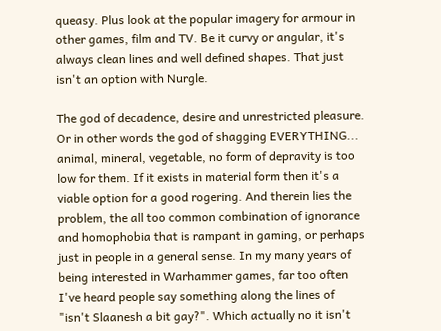queasy. Plus look at the popular imagery for armour in other games, film and TV. Be it curvy or angular, it's always clean lines and well defined shapes. That just isn't an option with Nurgle.

The god of decadence, desire and unrestricted pleasure. Or in other words the god of shagging EVERYTHING... animal, mineral, vegetable, no form of depravity is too low for them. If it exists in material form then it's a viable option for a good rogering. And therein lies the problem, the all too common combination of ignorance and homophobia that is rampant in gaming, or perhaps just in people in a general sense. In my many years of being interested in Warhammer games, far too often I've heard people say something along the lines of "isn't Slaanesh a bit gay?". Which actually no it isn't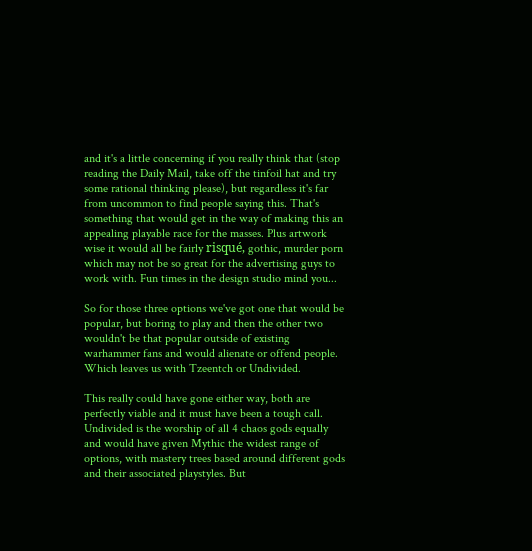and it's a little concerning if you really think that (stop reading the Daily Mail, take off the tinfoil hat and try some rational thinking please), but regardless it's far from uncommon to find people saying this. That's something that would get in the way of making this an appealing playable race for the masses. Plus artwork wise it would all be fairly risqué, gothic, murder porn which may not be so great for the advertising guys to work with. Fun times in the design studio mind you...

So for those three options we've got one that would be popular, but boring to play and then the other two wouldn't be that popular outside of existing warhammer fans and would alienate or offend people. Which leaves us with Tzeentch or Undivided.

This really could have gone either way, both are perfectly viable and it must have been a tough call. Undivided is the worship of all 4 chaos gods equally and would have given Mythic the widest range of options, with mastery trees based around different gods and their associated playstyles. But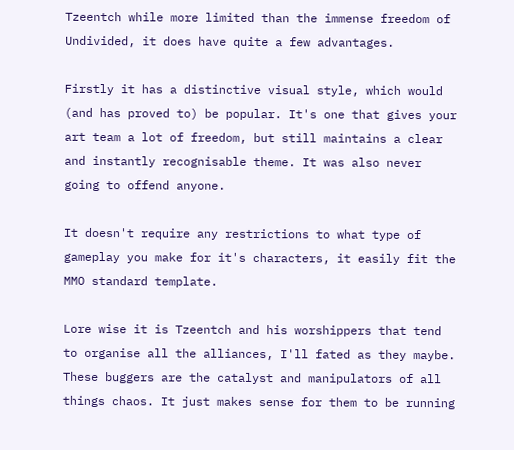Tzeentch while more limited than the immense freedom of Undivided, it does have quite a few advantages.

Firstly it has a distinctive visual style, which would (and has proved to) be popular. It's one that gives your art team a lot of freedom, but still maintains a clear and instantly recognisable theme. It was also never going to offend anyone.

It doesn't require any restrictions to what type of gameplay you make for it's characters, it easily fit the MMO standard template.

Lore wise it is Tzeentch and his worshippers that tend to organise all the alliances, I'll fated as they maybe. These buggers are the catalyst and manipulators of all things chaos. It just makes sense for them to be running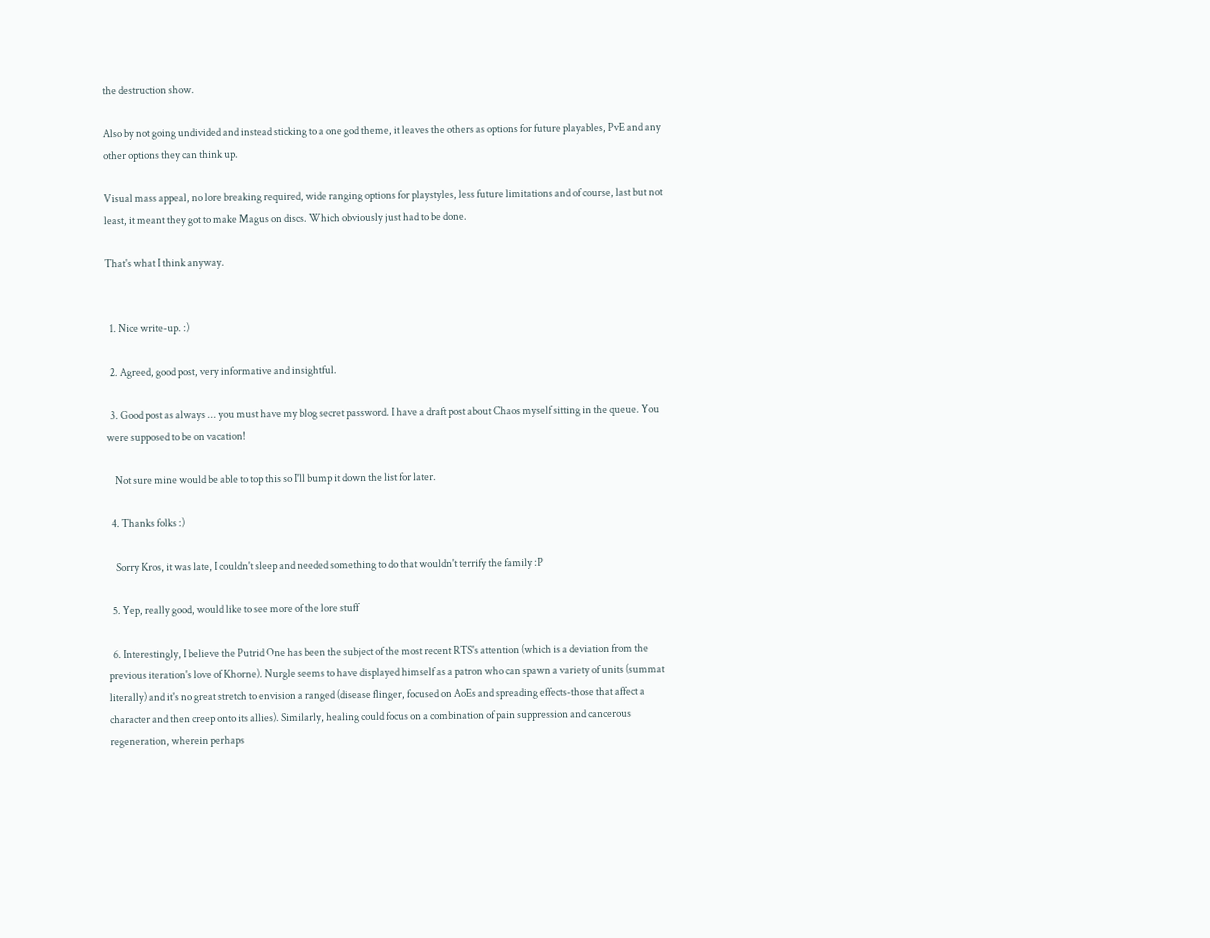the destruction show.

Also by not going undivided and instead sticking to a one god theme, it leaves the others as options for future playables, PvE and any other options they can think up.

Visual mass appeal, no lore breaking required, wide ranging options for playstyles, less future limitations and of course, last but not least, it meant they got to make Magus on discs. Which obviously just had to be done.

That's what I think anyway.


  1. Nice write-up. :)

  2. Agreed, good post, very informative and insightful.

  3. Good post as always ... you must have my blog secret password. I have a draft post about Chaos myself sitting in the queue. You were supposed to be on vacation!

    Not sure mine would be able to top this so I'll bump it down the list for later.

  4. Thanks folks :)

    Sorry Kros, it was late, I couldn't sleep and needed something to do that wouldn't terrify the family :P

  5. Yep, really good, would like to see more of the lore stuff

  6. Interestingly, I believe the Putrid One has been the subject of the most recent RTS's attention (which is a deviation from the previous iteration's love of Khorne). Nurgle seems to have displayed himself as a patron who can spawn a variety of units (summat literally) and it's no great stretch to envision a ranged (disease flinger, focused on AoEs and spreading effects-those that affect a character and then creep onto its allies). Similarly, healing could focus on a combination of pain suppression and cancerous regeneration, wherein perhaps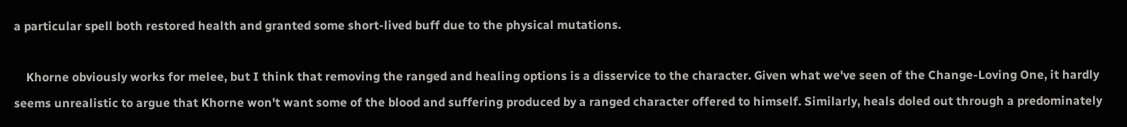a particular spell both restored health and granted some short-lived buff due to the physical mutations.

    Khorne obviously works for melee, but I think that removing the ranged and healing options is a disservice to the character. Given what we've seen of the Change-Loving One, it hardly seems unrealistic to argue that Khorne won't want some of the blood and suffering produced by a ranged character offered to himself. Similarly, heals doled out through a predominately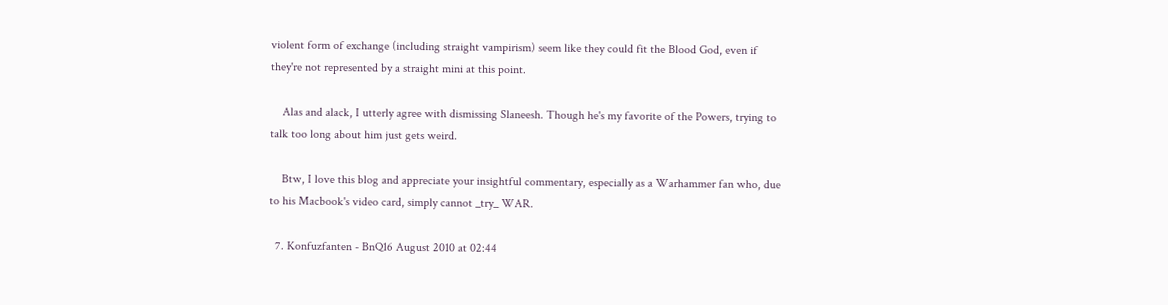violent form of exchange (including straight vampirism) seem like they could fit the Blood God, even if they're not represented by a straight mini at this point.

    Alas and alack, I utterly agree with dismissing Slaneesh. Though he's my favorite of the Powers, trying to talk too long about him just gets weird.

    Btw, I love this blog and appreciate your insightful commentary, especially as a Warhammer fan who, due to his Macbook's video card, simply cannot _try_ WAR.

  7. Konfuzfanten - BnQ16 August 2010 at 02:44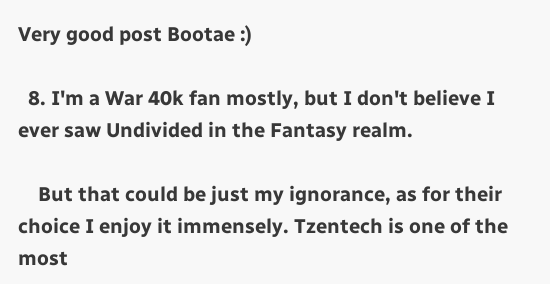Very good post Bootae :)

  8. I'm a War 40k fan mostly, but I don't believe I ever saw Undivided in the Fantasy realm.

    But that could be just my ignorance, as for their choice I enjoy it immensely. Tzentech is one of the most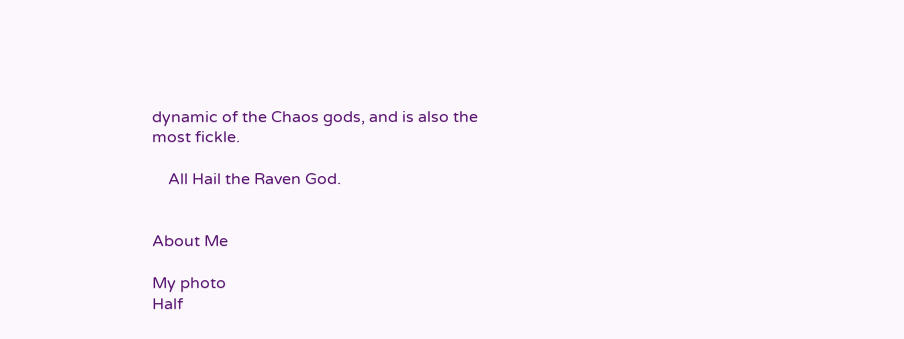dynamic of the Chaos gods, and is also the most fickle.

    All Hail the Raven God.


About Me

My photo
Half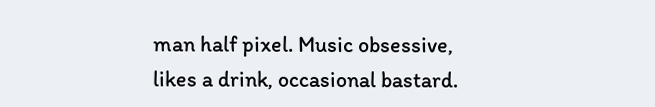man half pixel. Music obsessive, likes a drink, occasional bastard.